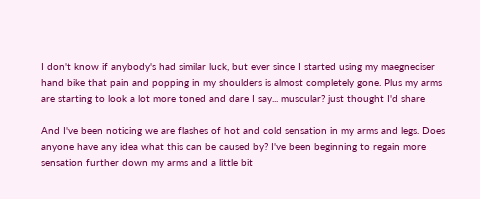I don't know if anybody's had similar luck, but ever since I started using my maegneciser hand bike that pain and popping in my shoulders is almost completely gone. Plus my arms are starting to look a lot more toned and dare I say... muscular? just thought I'd share

And I've been noticing we are flashes of hot and cold sensation in my arms and legs. Does anyone have any idea what this can be caused by? I've been beginning to regain more sensation further down my arms and a little bit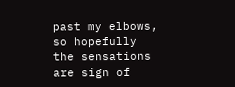past my elbows, so hopefully the sensations are sign of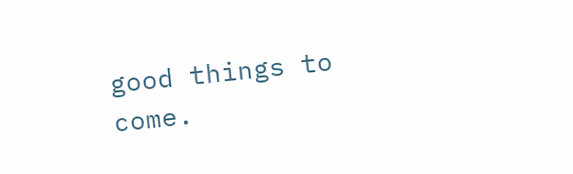good things to come.